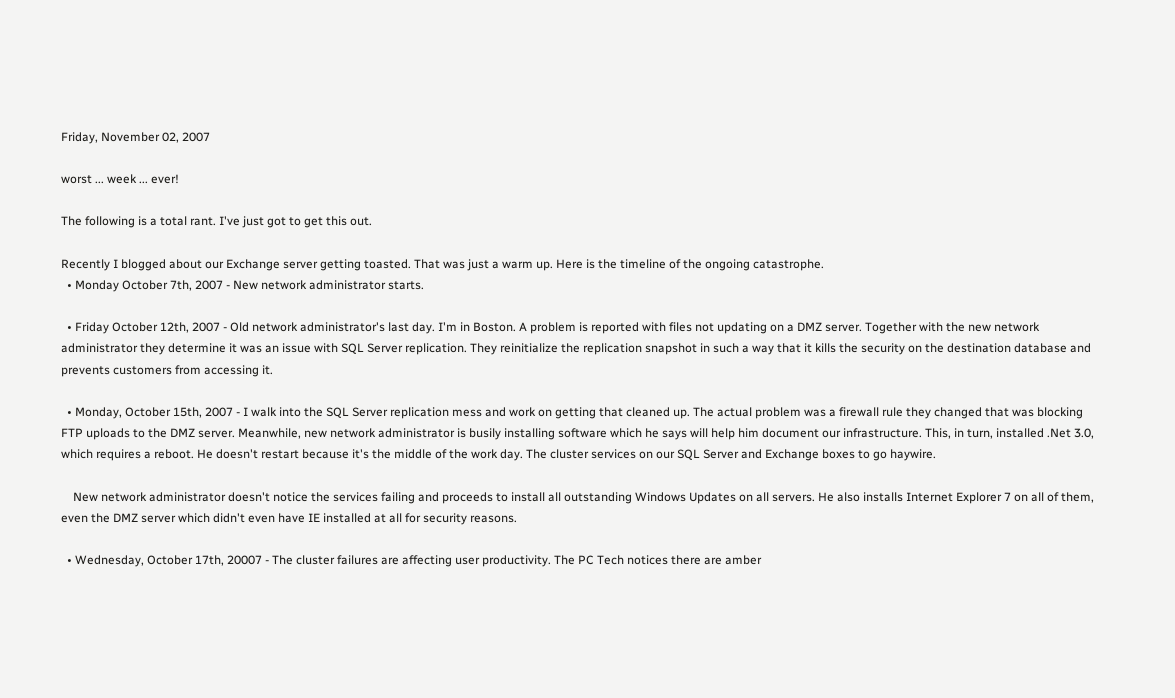Friday, November 02, 2007

worst ... week ... ever!

The following is a total rant. I've just got to get this out.

Recently I blogged about our Exchange server getting toasted. That was just a warm up. Here is the timeline of the ongoing catastrophe.
  • Monday October 7th, 2007 - New network administrator starts.

  • Friday October 12th, 2007 - Old network administrator's last day. I'm in Boston. A problem is reported with files not updating on a DMZ server. Together with the new network administrator they determine it was an issue with SQL Server replication. They reinitialize the replication snapshot in such a way that it kills the security on the destination database and prevents customers from accessing it.

  • Monday, October 15th, 2007 - I walk into the SQL Server replication mess and work on getting that cleaned up. The actual problem was a firewall rule they changed that was blocking FTP uploads to the DMZ server. Meanwhile, new network administrator is busily installing software which he says will help him document our infrastructure. This, in turn, installed .Net 3.0, which requires a reboot. He doesn't restart because it's the middle of the work day. The cluster services on our SQL Server and Exchange boxes to go haywire.

    New network administrator doesn't notice the services failing and proceeds to install all outstanding Windows Updates on all servers. He also installs Internet Explorer 7 on all of them, even the DMZ server which didn't even have IE installed at all for security reasons.

  • Wednesday, October 17th, 20007 - The cluster failures are affecting user productivity. The PC Tech notices there are amber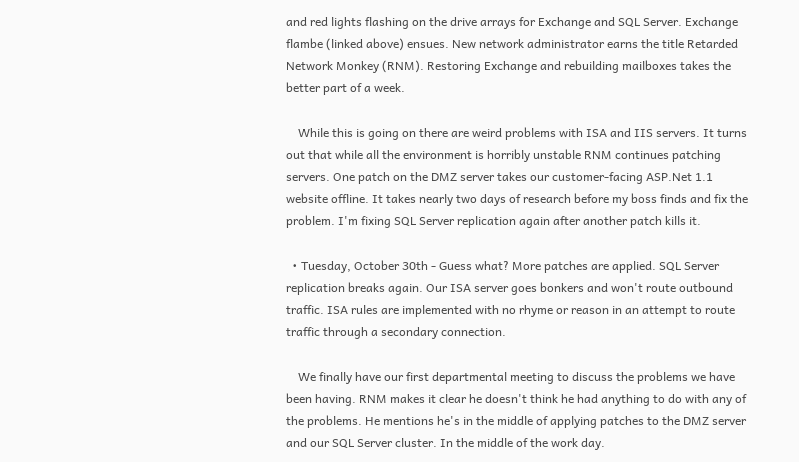and red lights flashing on the drive arrays for Exchange and SQL Server. Exchange flambe (linked above) ensues. New network administrator earns the title Retarded Network Monkey (RNM). Restoring Exchange and rebuilding mailboxes takes the better part of a week.

    While this is going on there are weird problems with ISA and IIS servers. It turns out that while all the environment is horribly unstable RNM continues patching servers. One patch on the DMZ server takes our customer-facing ASP.Net 1.1 website offline. It takes nearly two days of research before my boss finds and fix the problem. I'm fixing SQL Server replication again after another patch kills it.

  • Tuesday, October 30th - Guess what? More patches are applied. SQL Server replication breaks again. Our ISA server goes bonkers and won't route outbound traffic. ISA rules are implemented with no rhyme or reason in an attempt to route traffic through a secondary connection.

    We finally have our first departmental meeting to discuss the problems we have been having. RNM makes it clear he doesn't think he had anything to do with any of the problems. He mentions he's in the middle of applying patches to the DMZ server and our SQL Server cluster. In the middle of the work day.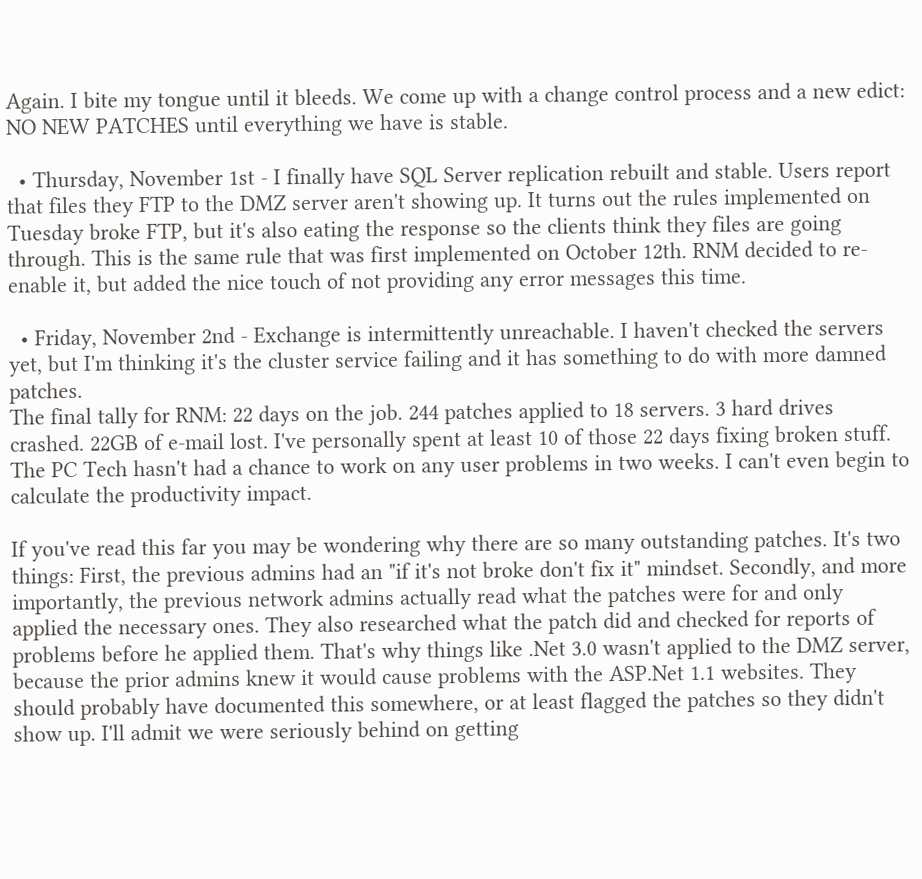Again. I bite my tongue until it bleeds. We come up with a change control process and a new edict: NO NEW PATCHES until everything we have is stable.

  • Thursday, November 1st - I finally have SQL Server replication rebuilt and stable. Users report that files they FTP to the DMZ server aren't showing up. It turns out the rules implemented on Tuesday broke FTP, but it's also eating the response so the clients think they files are going through. This is the same rule that was first implemented on October 12th. RNM decided to re-enable it, but added the nice touch of not providing any error messages this time.

  • Friday, November 2nd - Exchange is intermittently unreachable. I haven't checked the servers yet, but I'm thinking it's the cluster service failing and it has something to do with more damned patches.
The final tally for RNM: 22 days on the job. 244 patches applied to 18 servers. 3 hard drives crashed. 22GB of e-mail lost. I've personally spent at least 10 of those 22 days fixing broken stuff. The PC Tech hasn't had a chance to work on any user problems in two weeks. I can't even begin to calculate the productivity impact.

If you've read this far you may be wondering why there are so many outstanding patches. It's two things: First, the previous admins had an "if it's not broke don't fix it" mindset. Secondly, and more importantly, the previous network admins actually read what the patches were for and only applied the necessary ones. They also researched what the patch did and checked for reports of problems before he applied them. That's why things like .Net 3.0 wasn't applied to the DMZ server, because the prior admins knew it would cause problems with the ASP.Net 1.1 websites. They should probably have documented this somewhere, or at least flagged the patches so they didn't show up. I'll admit we were seriously behind on getting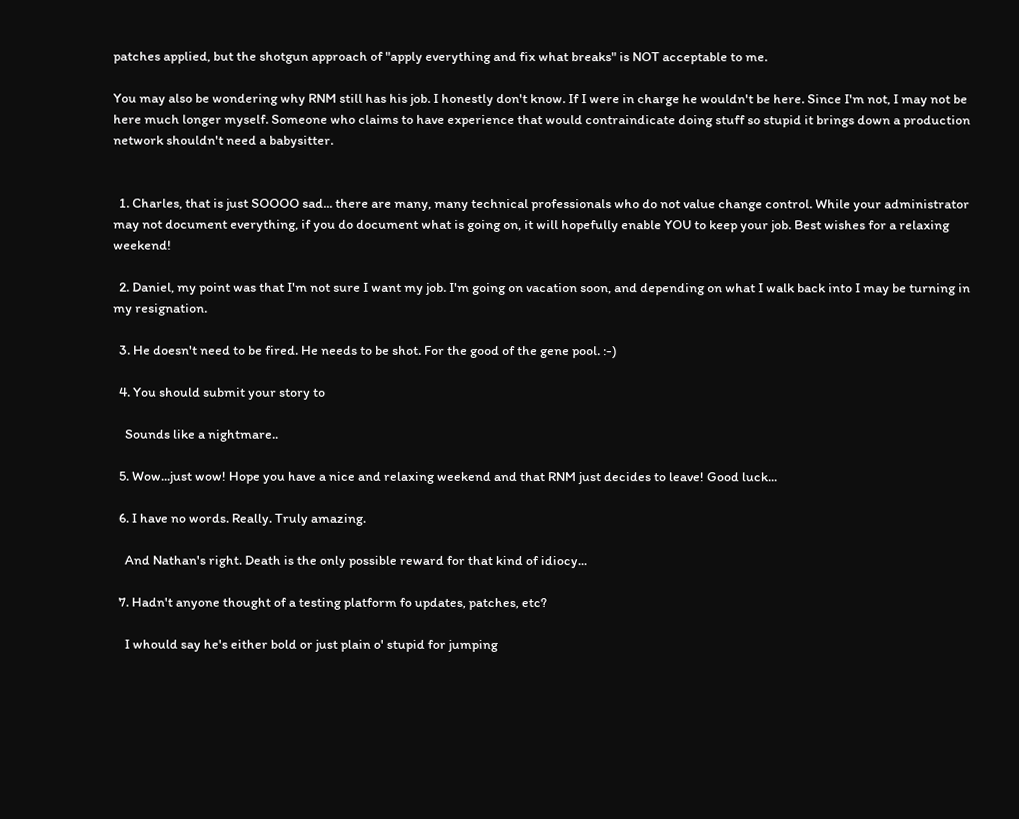patches applied, but the shotgun approach of "apply everything and fix what breaks" is NOT acceptable to me.

You may also be wondering why RNM still has his job. I honestly don't know. If I were in charge he wouldn't be here. Since I'm not, I may not be here much longer myself. Someone who claims to have experience that would contraindicate doing stuff so stupid it brings down a production network shouldn't need a babysitter.


  1. Charles, that is just SOOOO sad... there are many, many technical professionals who do not value change control. While your administrator may not document everything, if you do document what is going on, it will hopefully enable YOU to keep your job. Best wishes for a relaxing weekend!

  2. Daniel, my point was that I'm not sure I want my job. I'm going on vacation soon, and depending on what I walk back into I may be turning in my resignation.

  3. He doesn't need to be fired. He needs to be shot. For the good of the gene pool. :-)

  4. You should submit your story to

    Sounds like a nightmare..

  5. Wow...just wow! Hope you have a nice and relaxing weekend and that RNM just decides to leave! Good luck...

  6. I have no words. Really. Truly amazing.

    And Nathan's right. Death is the only possible reward for that kind of idiocy...

  7. Hadn't anyone thought of a testing platform fo updates, patches, etc?

    I whould say he's either bold or just plain o' stupid for jumping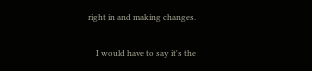right in and making changes.

    I would have to say it's the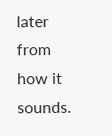later from how it sounds.